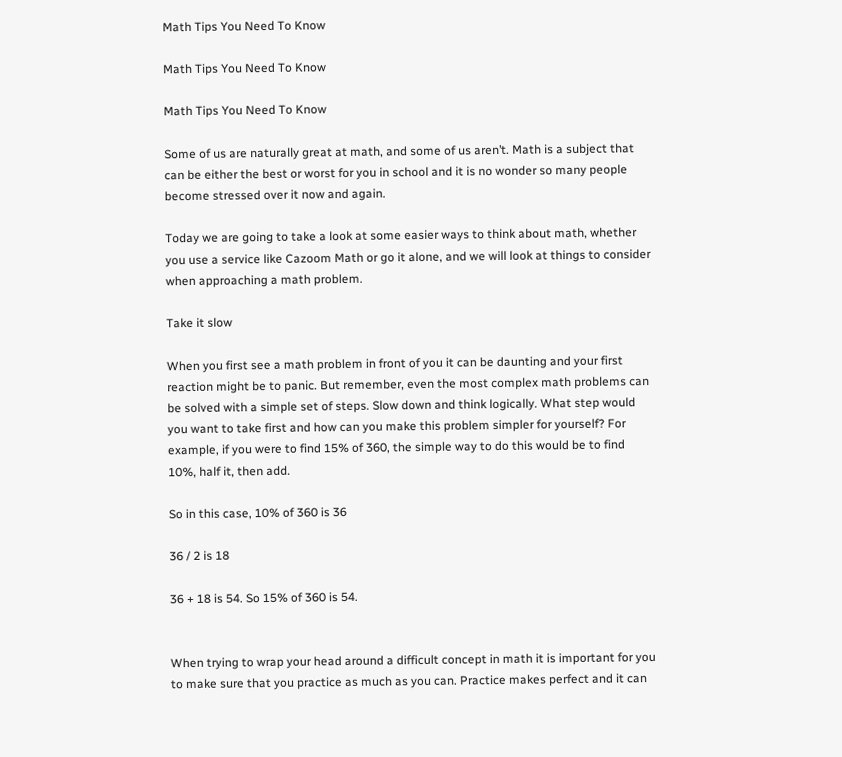Math Tips You Need To Know

Math Tips You Need To Know

Math Tips You Need To Know

Some of us are naturally great at math, and some of us aren’t. Math is a subject that can be either the best or worst for you in school and it is no wonder so many people become stressed over it now and again.

Today we are going to take a look at some easier ways to think about math, whether you use a service like Cazoom Math or go it alone, and we will look at things to consider when approaching a math problem.

Take it slow

When you first see a math problem in front of you it can be daunting and your first reaction might be to panic. But remember, even the most complex math problems can be solved with a simple set of steps. Slow down and think logically. What step would you want to take first and how can you make this problem simpler for yourself? For example, if you were to find 15% of 360, the simple way to do this would be to find 10%, half it, then add.

So in this case, 10% of 360 is 36

36 / 2 is 18

36 + 18 is 54. So 15% of 360 is 54.


When trying to wrap your head around a difficult concept in math it is important for you to make sure that you practice as much as you can. Practice makes perfect and it can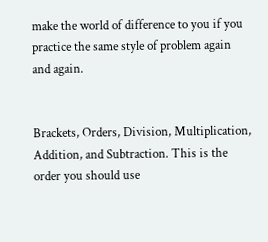make the world of difference to you if you practice the same style of problem again and again.


Brackets, Orders, Division, Multiplication, Addition, and Subtraction. This is the order you should use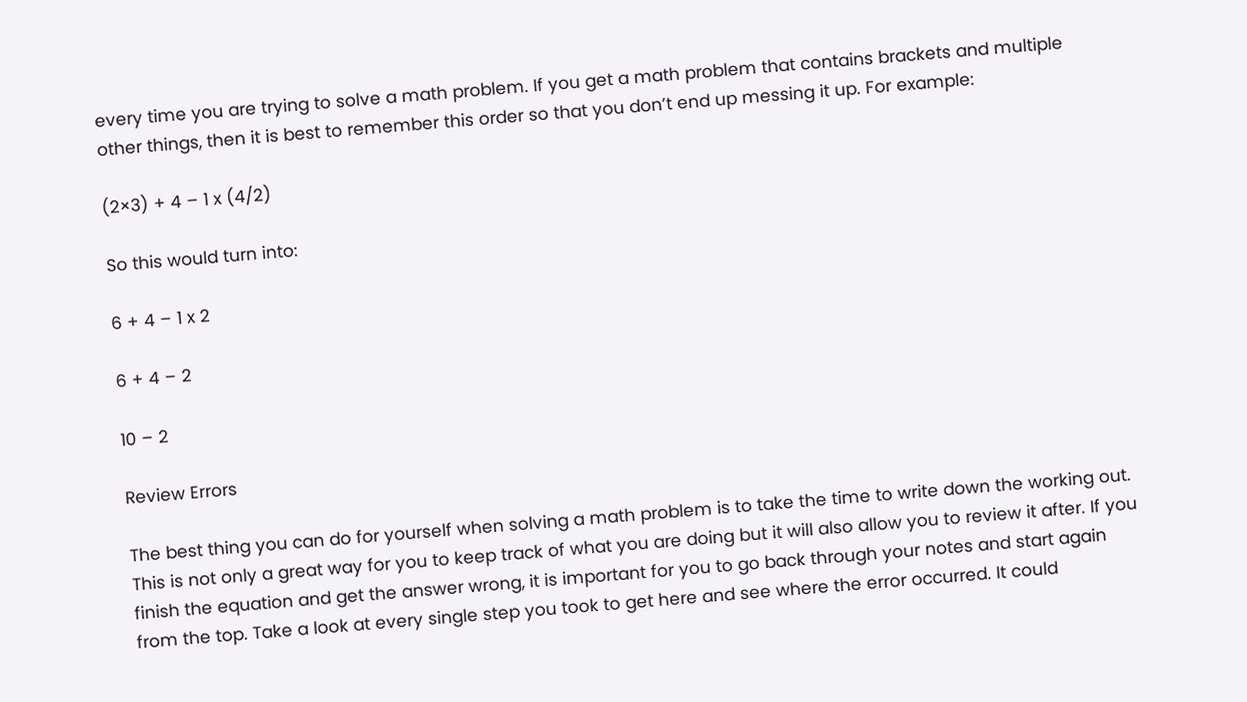every time you are trying to solve a math problem. If you get a math problem that contains brackets and multiple other things, then it is best to remember this order so that you don’t end up messing it up. For example:

(2×3) + 4 – 1 x (4/2)

So this would turn into:

6 + 4 – 1 x 2

6 + 4 – 2

10 – 2

Review Errors

The best thing you can do for yourself when solving a math problem is to take the time to write down the working out. This is not only a great way for you to keep track of what you are doing but it will also allow you to review it after. If you finish the equation and get the answer wrong, it is important for you to go back through your notes and start again from the top. Take a look at every single step you took to get here and see where the error occurred. It could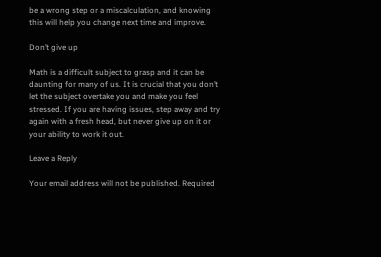be a wrong step or a miscalculation, and knowing this will help you change next time and improve.

Don’t give up

Math is a difficult subject to grasp and it can be daunting for many of us. It is crucial that you don’t let the subject overtake you and make you feel stressed. If you are having issues, step away and try again with a fresh head, but never give up on it or your ability to work it out.

Leave a Reply

Your email address will not be published. Required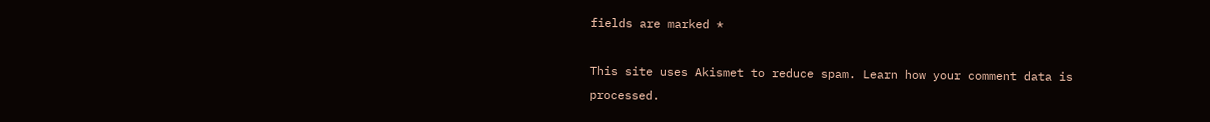fields are marked *

This site uses Akismet to reduce spam. Learn how your comment data is processed.